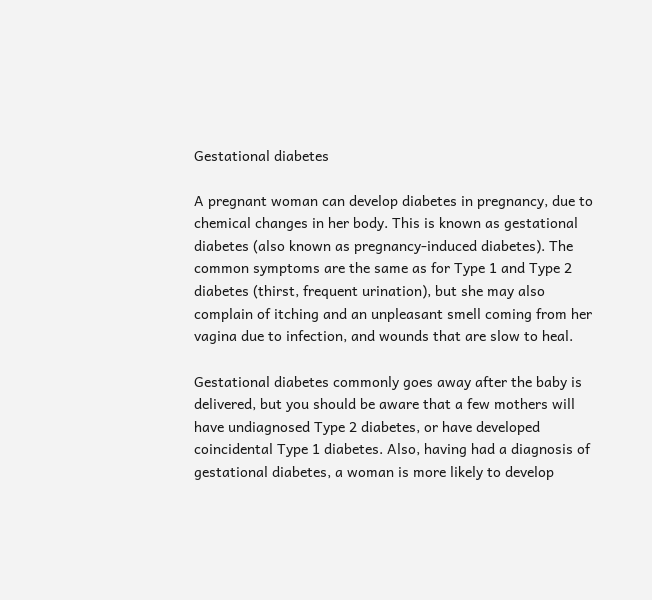Gestational diabetes

A pregnant woman can develop diabetes in pregnancy, due to chemical changes in her body. This is known as gestational diabetes (also known as pregnancy-induced diabetes). The common symptoms are the same as for Type 1 and Type 2 diabetes (thirst, frequent urination), but she may also complain of itching and an unpleasant smell coming from her vagina due to infection, and wounds that are slow to heal.

Gestational diabetes commonly goes away after the baby is delivered, but you should be aware that a few mothers will have undiagnosed Type 2 diabetes, or have developed coincidental Type 1 diabetes. Also, having had a diagnosis of gestational diabetes, a woman is more likely to develop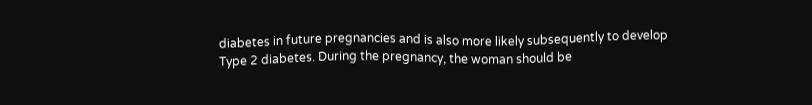diabetes in future pregnancies and is also more likely subsequently to develop Type 2 diabetes. During the pregnancy, the woman should be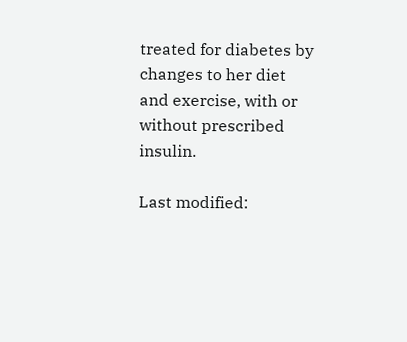treated for diabetes by changes to her diet and exercise, with or without prescribed insulin.

Last modified: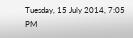Tuesday, 15 July 2014, 7:05 PM